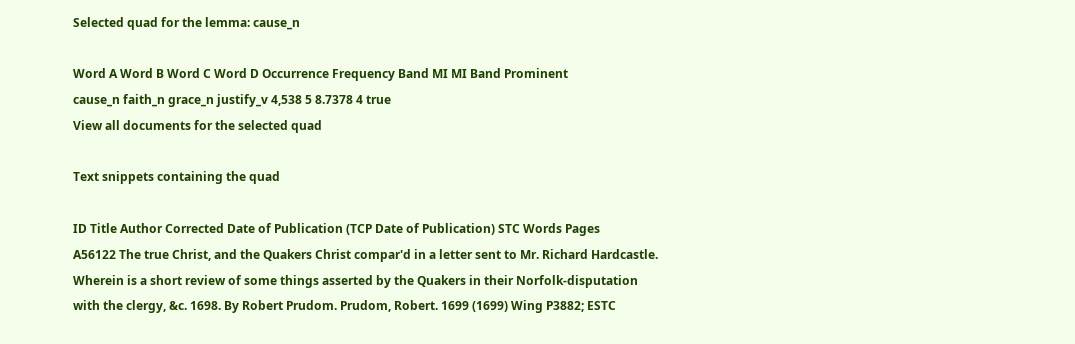Selected quad for the lemma: cause_n

Word A Word B Word C Word D Occurrence Frequency Band MI MI Band Prominent
cause_n faith_n grace_n justify_v 4,538 5 8.7378 4 true
View all documents for the selected quad

Text snippets containing the quad

ID Title Author Corrected Date of Publication (TCP Date of Publication) STC Words Pages
A56122 The true Christ, and the Quakers Christ compar'd in a letter sent to Mr. Richard Hardcastle. Wherein is a short review of some things asserted by the Quakers in their Norfolk-disputation with the clergy, &c. 1698. By Robert Prudom. Prudom, Robert. 1699 (1699) Wing P3882; ESTC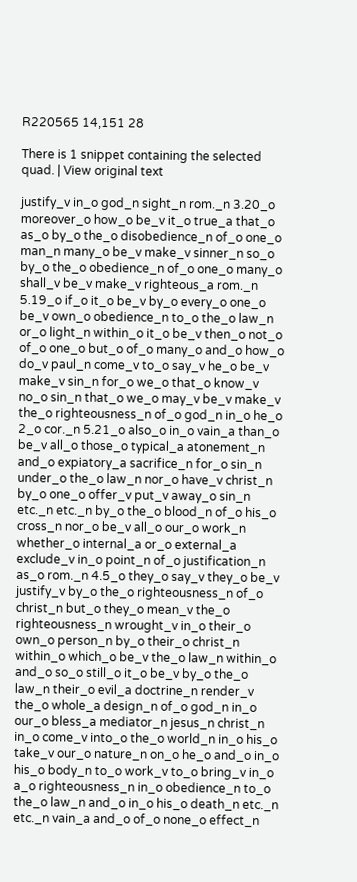R220565 14,151 28

There is 1 snippet containing the selected quad. | View original text

justify_v in_o god_n sight_n rom._n 3.20_o moreover_o how_o be_v it_o true_a that_o as_o by_o the_o disobedience_n of_o one_o man_n many_o be_v make_v sinner_n so_o by_o the_o obedience_n of_o one_o many_o shall_v be_v make_v righteous_a rom._n 5.19_o if_o it_o be_v by_o every_o one_o be_v own_o obedience_n to_o the_o law_n or_o light_n within_o it_o be_v then_o not_o of_o one_o but_o of_o many_o and_o how_o do_v paul_n come_v to_o say_v he_o be_v make_v sin_n for_o we_o that_o know_v no_o sin_n that_o we_o may_v be_v make_v the_o righteousness_n of_o god_n in_o he_o 2_o cor._n 5.21_o also_o in_o vain_a than_o be_v all_o those_o typical_a atonement_n and_o expiatory_a sacrifice_n for_o sin_n under_o the_o law_n nor_o have_v christ_n by_o one_o offer_v put_v away_o sin_n etc._n etc._n by_o the_o blood_n of_o his_o cross_n nor_o be_v all_o our_o work_n whether_o internal_a or_o external_a exclude_v in_o point_n of_o justification_n as_o rom._n 4.5_o they_o say_v they_o be_v justify_v by_o the_o righteousness_n of_o christ_n but_o they_o mean_v the_o righteousness_n wrought_v in_o their_o own_o person_n by_o their_o christ_n within_o which_o be_v the_o law_n within_o and_o so_o still_o it_o be_v by_o the_o law_n their_o evil_a doctrine_n render_v the_o whole_a design_n of_o god_n in_o our_o bless_a mediator_n jesus_n christ_n in_o come_v into_o the_o world_n in_o his_o take_v our_o nature_n on_o he_o and_o in_o his_o body_n to_o work_v to_o bring_v in_o a_o righteousness_n in_o obedience_n to_o the_o law_n and_o in_o his_o death_n etc._n etc._n vain_a and_o of_o none_o effect_n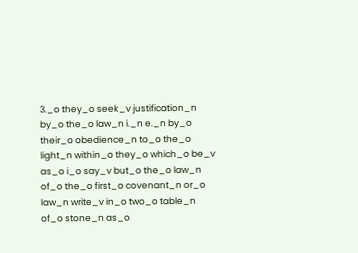3._o they_o seek_v justification_n by_o the_o law_n i._n e._n by_o their_o obedience_n to_o the_o light_n within_o they_o which_o be_v as_o i_o say_v but_o the_o law_n of_o the_o first_o covenant_n or_o law_n write_v in_o two_o table_n of_o stone_n as_o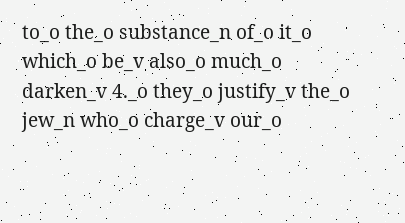to_o the_o substance_n of_o it_o which_o be_v also_o much_o darken_v 4._o they_o justify_v the_o jew_n who_o charge_v our_o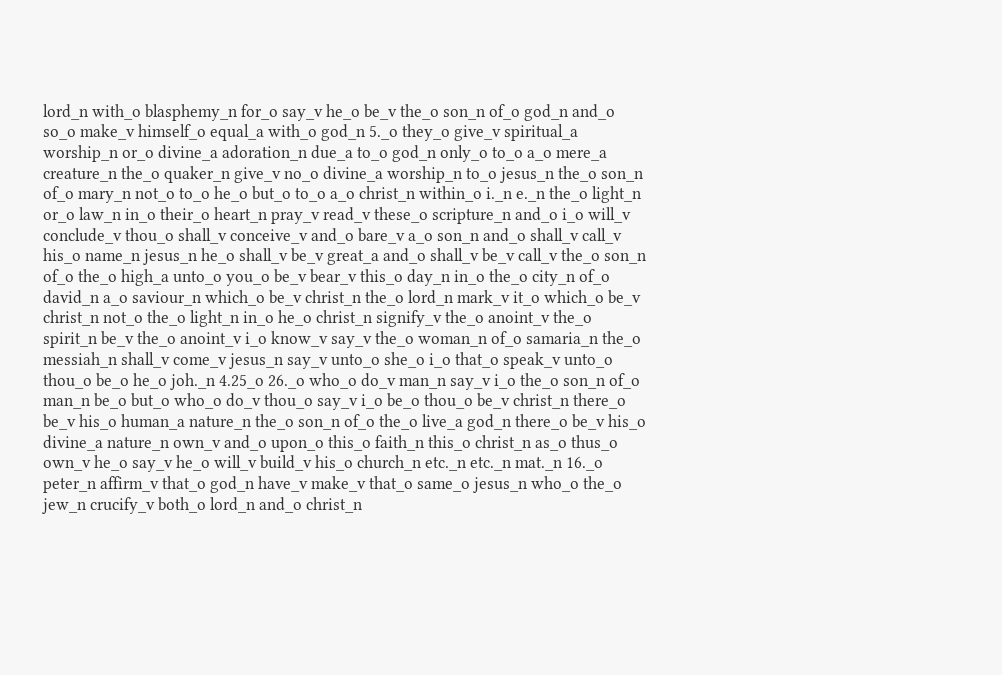lord_n with_o blasphemy_n for_o say_v he_o be_v the_o son_n of_o god_n and_o so_o make_v himself_o equal_a with_o god_n 5._o they_o give_v spiritual_a worship_n or_o divine_a adoration_n due_a to_o god_n only_o to_o a_o mere_a creature_n the_o quaker_n give_v no_o divine_a worship_n to_o jesus_n the_o son_n of_o mary_n not_o to_o he_o but_o to_o a_o christ_n within_o i._n e._n the_o light_n or_o law_n in_o their_o heart_n pray_v read_v these_o scripture_n and_o i_o will_v conclude_v thou_o shall_v conceive_v and_o bare_v a_o son_n and_o shall_v call_v his_o name_n jesus_n he_o shall_v be_v great_a and_o shall_v be_v call_v the_o son_n of_o the_o high_a unto_o you_o be_v bear_v this_o day_n in_o the_o city_n of_o david_n a_o saviour_n which_o be_v christ_n the_o lord_n mark_v it_o which_o be_v christ_n not_o the_o light_n in_o he_o christ_n signify_v the_o anoint_v the_o spirit_n be_v the_o anoint_v i_o know_v say_v the_o woman_n of_o samaria_n the_o messiah_n shall_v come_v jesus_n say_v unto_o she_o i_o that_o speak_v unto_o thou_o be_o he_o joh._n 4.25_o 26._o who_o do_v man_n say_v i_o the_o son_n of_o man_n be_o but_o who_o do_v thou_o say_v i_o be_o thou_o be_v christ_n there_o be_v his_o human_a nature_n the_o son_n of_o the_o live_a god_n there_o be_v his_o divine_a nature_n own_v and_o upon_o this_o faith_n this_o christ_n as_o thus_o own_v he_o say_v he_o will_v build_v his_o church_n etc._n etc._n mat._n 16._o peter_n affirm_v that_o god_n have_v make_v that_o same_o jesus_n who_o the_o jew_n crucify_v both_o lord_n and_o christ_n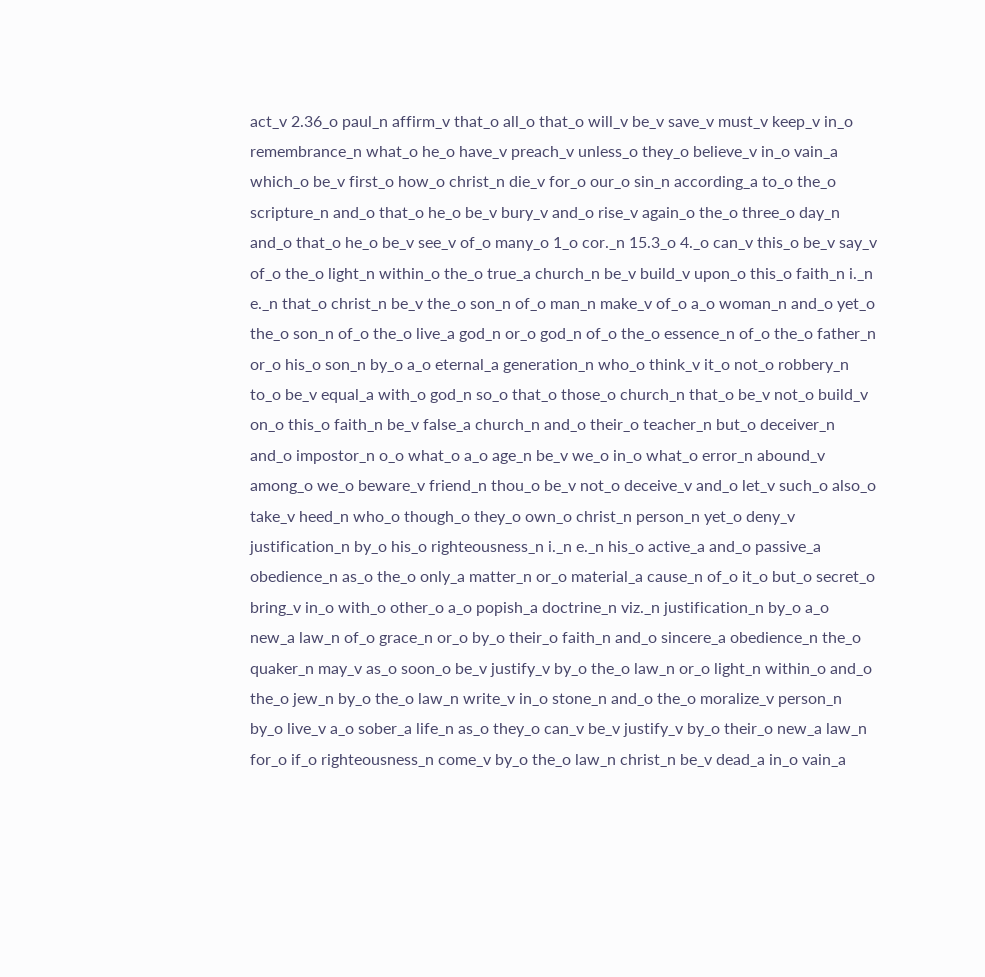act_v 2.36_o paul_n affirm_v that_o all_o that_o will_v be_v save_v must_v keep_v in_o remembrance_n what_o he_o have_v preach_v unless_o they_o believe_v in_o vain_a which_o be_v first_o how_o christ_n die_v for_o our_o sin_n according_a to_o the_o scripture_n and_o that_o he_o be_v bury_v and_o rise_v again_o the_o three_o day_n and_o that_o he_o be_v see_v of_o many_o 1_o cor._n 15.3_o 4._o can_v this_o be_v say_v of_o the_o light_n within_o the_o true_a church_n be_v build_v upon_o this_o faith_n i._n e._n that_o christ_n be_v the_o son_n of_o man_n make_v of_o a_o woman_n and_o yet_o the_o son_n of_o the_o live_a god_n or_o god_n of_o the_o essence_n of_o the_o father_n or_o his_o son_n by_o a_o eternal_a generation_n who_o think_v it_o not_o robbery_n to_o be_v equal_a with_o god_n so_o that_o those_o church_n that_o be_v not_o build_v on_o this_o faith_n be_v false_a church_n and_o their_o teacher_n but_o deceiver_n and_o impostor_n o_o what_o a_o age_n be_v we_o in_o what_o error_n abound_v among_o we_o beware_v friend_n thou_o be_v not_o deceive_v and_o let_v such_o also_o take_v heed_n who_o though_o they_o own_o christ_n person_n yet_o deny_v justification_n by_o his_o righteousness_n i._n e._n his_o active_a and_o passive_a obedience_n as_o the_o only_a matter_n or_o material_a cause_n of_o it_o but_o secret_o bring_v in_o with_o other_o a_o popish_a doctrine_n viz._n justification_n by_o a_o new_a law_n of_o grace_n or_o by_o their_o faith_n and_o sincere_a obedience_n the_o quaker_n may_v as_o soon_o be_v justify_v by_o the_o law_n or_o light_n within_o and_o the_o jew_n by_o the_o law_n write_v in_o stone_n and_o the_o moralize_v person_n by_o live_v a_o sober_a life_n as_o they_o can_v be_v justify_v by_o their_o new_a law_n for_o if_o righteousness_n come_v by_o the_o law_n christ_n be_v dead_a in_o vain_a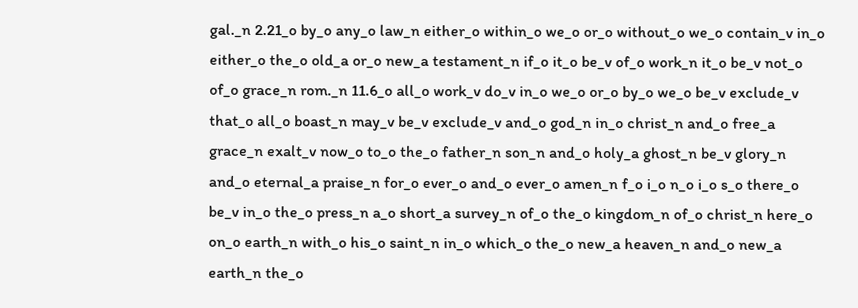gal._n 2.21_o by_o any_o law_n either_o within_o we_o or_o without_o we_o contain_v in_o either_o the_o old_a or_o new_a testament_n if_o it_o be_v of_o work_n it_o be_v not_o of_o grace_n rom._n 11.6_o all_o work_v do_v in_o we_o or_o by_o we_o be_v exclude_v that_o all_o boast_n may_v be_v exclude_v and_o god_n in_o christ_n and_o free_a grace_n exalt_v now_o to_o the_o father_n son_n and_o holy_a ghost_n be_v glory_n and_o eternal_a praise_n for_o ever_o and_o ever_o amen_n f_o i_o n_o i_o s_o there_o be_v in_o the_o press_n a_o short_a survey_n of_o the_o kingdom_n of_o christ_n here_o on_o earth_n with_o his_o saint_n in_o which_o the_o new_a heaven_n and_o new_a earth_n the_o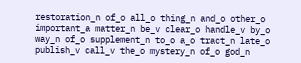restoration_n of_o all_o thing_n and_o other_o important_a matter_n be_v clear_o handle_v by_o way_n of_o supplement_n to_o a_o tract_n late_o publish_v call_v the_o mystery_n of_o god_n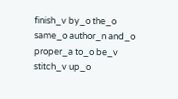finish_v by_o the_o same_o author_n and_o proper_a to_o be_v stitch_v up_o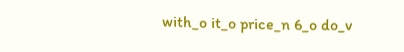with_o it_o price_n 6_o do_v